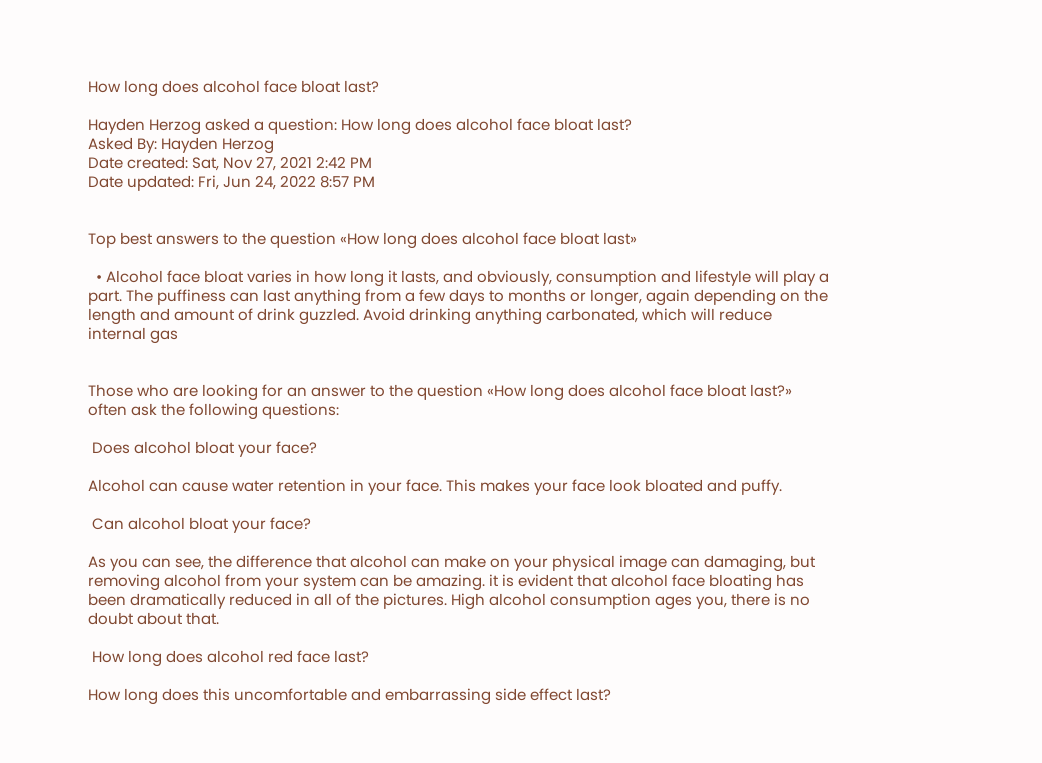How long does alcohol face bloat last?

Hayden Herzog asked a question: How long does alcohol face bloat last?
Asked By: Hayden Herzog
Date created: Sat, Nov 27, 2021 2:42 PM
Date updated: Fri, Jun 24, 2022 8:57 PM


Top best answers to the question «How long does alcohol face bloat last»

  • Alcohol face bloat varies in how long it lasts, and obviously, consumption and lifestyle will play a part. The puffiness can last anything from a few days to months or longer, again depending on the length and amount of drink guzzled. Avoid drinking anything carbonated, which will reduce internal gas


Those who are looking for an answer to the question «How long does alcohol face bloat last?» often ask the following questions:

 Does alcohol bloat your face?

Alcohol can cause water retention in your face. This makes your face look bloated and puffy.

 Can alcohol bloat your face?

As you can see, the difference that alcohol can make on your physical image can damaging, but removing alcohol from your system can be amazing. it is evident that alcohol face bloating has been dramatically reduced in all of the pictures. High alcohol consumption ages you, there is no doubt about that.

 How long does alcohol red face last?

How long does this uncomfortable and embarrassing side effect last?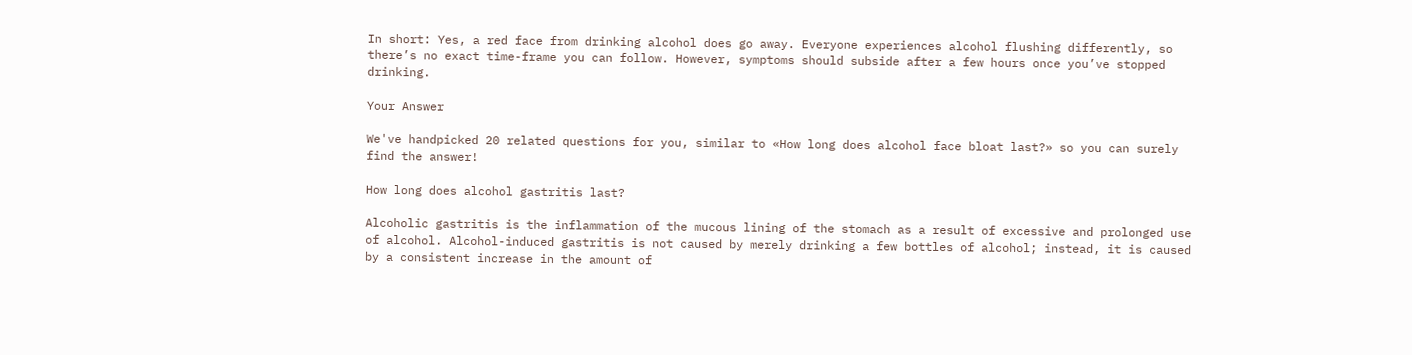In short: Yes, a red face from drinking alcohol does go away. Everyone experiences alcohol flushing differently, so there’s no exact time-frame you can follow. However, symptoms should subside after a few hours once you’ve stopped drinking.

Your Answer

We've handpicked 20 related questions for you, similar to «How long does alcohol face bloat last?» so you can surely find the answer!

How long does alcohol gastritis last?

Alcoholic gastritis is the inflammation of the mucous lining of the stomach as a result of excessive and prolonged use of alcohol. Alcohol-induced gastritis is not caused by merely drinking a few bottles of alcohol; instead, it is caused by a consistent increase in the amount of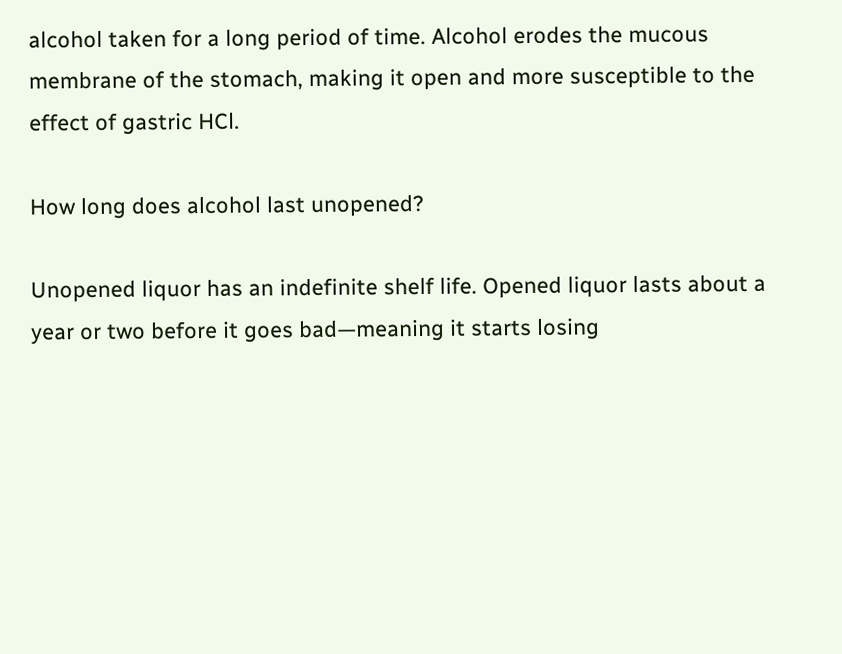alcohol taken for a long period of time. Alcohol erodes the mucous membrane of the stomach, making it open and more susceptible to the effect of gastric HCl.

How long does alcohol last unopened?

Unopened liquor has an indefinite shelf life. Opened liquor lasts about a year or two before it goes bad—meaning it starts losing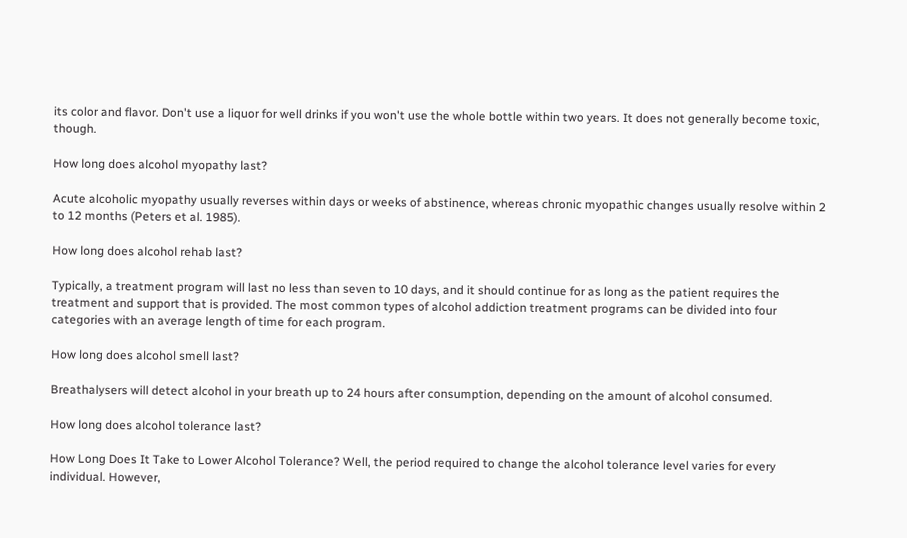its color and flavor. Don't use a liquor for well drinks if you won't use the whole bottle within two years. It does not generally become toxic, though.

How long does alcohol myopathy last?

Acute alcoholic myopathy usually reverses within days or weeks of abstinence, whereas chronic myopathic changes usually resolve within 2 to 12 months (Peters et al. 1985).

How long does alcohol rehab last?

Typically, a treatment program will last no less than seven to 10 days, and it should continue for as long as the patient requires the treatment and support that is provided. The most common types of alcohol addiction treatment programs can be divided into four categories with an average length of time for each program.

How long does alcohol smell last?

Breathalysers will detect alcohol in your breath up to 24 hours after consumption, depending on the amount of alcohol consumed.

How long does alcohol tolerance last?

How Long Does It Take to Lower Alcohol Tolerance? Well, the period required to change the alcohol tolerance level varies for every individual. However,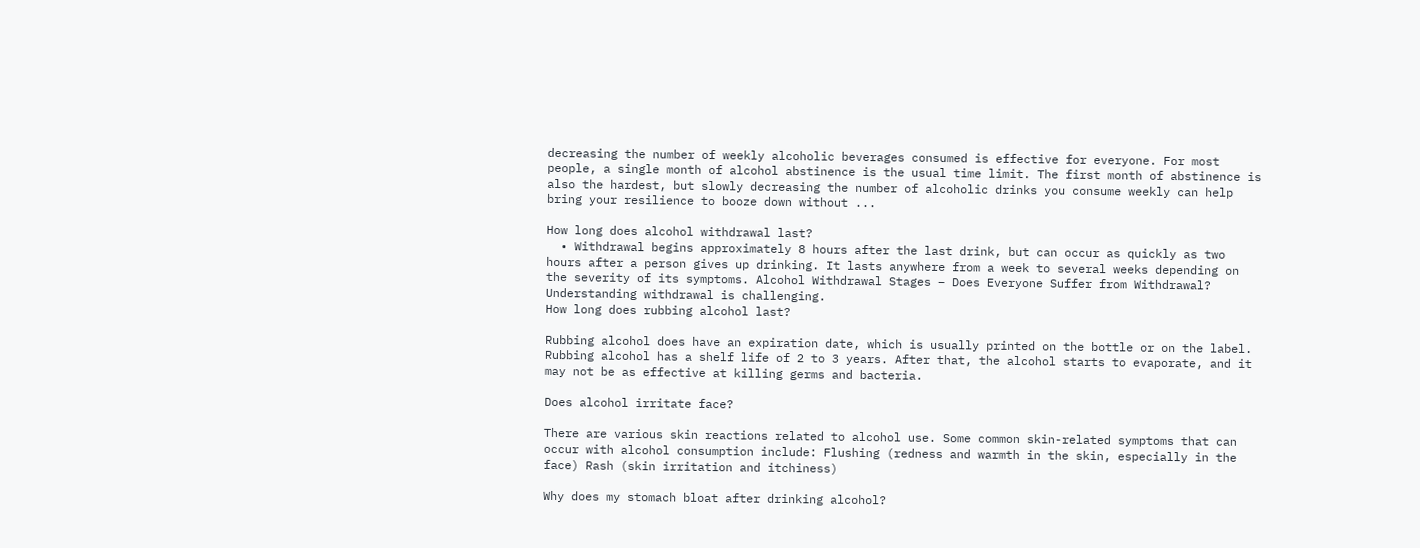decreasing the number of weekly alcoholic beverages consumed is effective for everyone. For most people, a single month of alcohol abstinence is the usual time limit. The first month of abstinence is also the hardest, but slowly decreasing the number of alcoholic drinks you consume weekly can help bring your resilience to booze down without ...

How long does alcohol withdrawal last?
  • Withdrawal begins approximately 8 hours after the last drink, but can occur as quickly as two hours after a person gives up drinking. It lasts anywhere from a week to several weeks depending on the severity of its symptoms. Alcohol Withdrawal Stages – Does Everyone Suffer from Withdrawal? Understanding withdrawal is challenging.
How long does rubbing alcohol last?

Rubbing alcohol does have an expiration date, which is usually printed on the bottle or on the label. Rubbing alcohol has a shelf life of 2 to 3 years. After that, the alcohol starts to evaporate, and it may not be as effective at killing germs and bacteria.

Does alcohol irritate face?

There are various skin reactions related to alcohol use. Some common skin-related symptoms that can occur with alcohol consumption include: Flushing (redness and warmth in the skin, especially in the face) Rash (skin irritation and itchiness)

Why does my stomach bloat after drinking alcohol?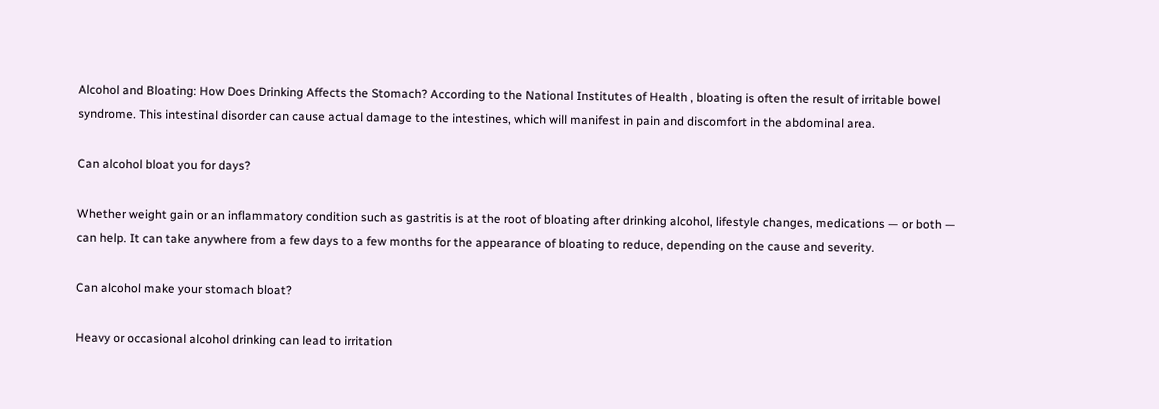Alcohol and Bloating: How Does Drinking Affects the Stomach? According to the National Institutes of Health , bloating is often the result of irritable bowel syndrome. This intestinal disorder can cause actual damage to the intestines, which will manifest in pain and discomfort in the abdominal area.

Can alcohol bloat you for days?

Whether weight gain or an inflammatory condition such as gastritis is at the root of bloating after drinking alcohol, lifestyle changes, medications — or both — can help. It can take anywhere from a few days to a few months for the appearance of bloating to reduce, depending on the cause and severity.

Can alcohol make your stomach bloat?

Heavy or occasional alcohol drinking can lead to irritation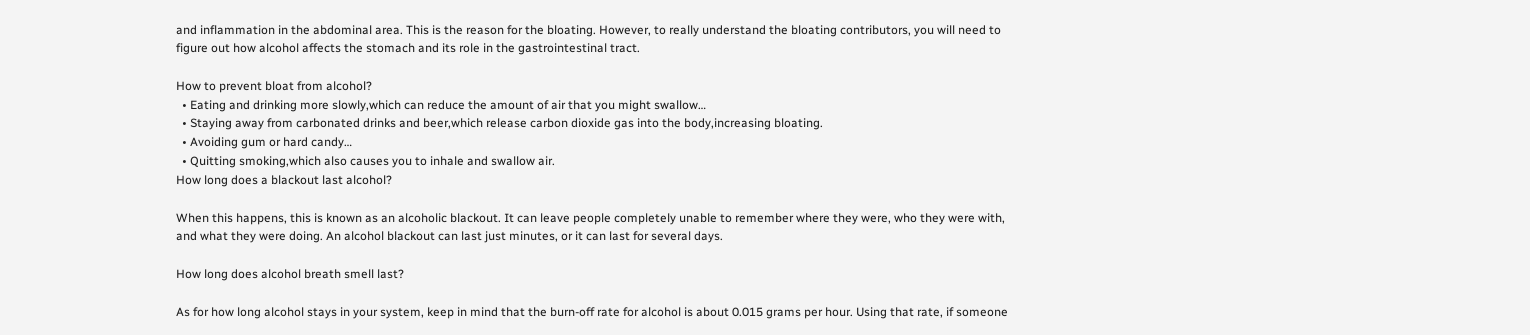and inflammation in the abdominal area. This is the reason for the bloating. However, to really understand the bloating contributors, you will need to figure out how alcohol affects the stomach and its role in the gastrointestinal tract.

How to prevent bloat from alcohol?
  • Eating and drinking more slowly,which can reduce the amount of air that you might swallow…
  • Staying away from carbonated drinks and beer,which release carbon dioxide gas into the body,increasing bloating.
  • Avoiding gum or hard candy…
  • Quitting smoking,which also causes you to inhale and swallow air.
How long does a blackout last alcohol?

When this happens, this is known as an alcoholic blackout. It can leave people completely unable to remember where they were, who they were with, and what they were doing. An alcohol blackout can last just minutes, or it can last for several days.

How long does alcohol breath smell last?

As for how long alcohol stays in your system, keep in mind that the burn-off rate for alcohol is about 0.015 grams per hour. Using that rate, if someone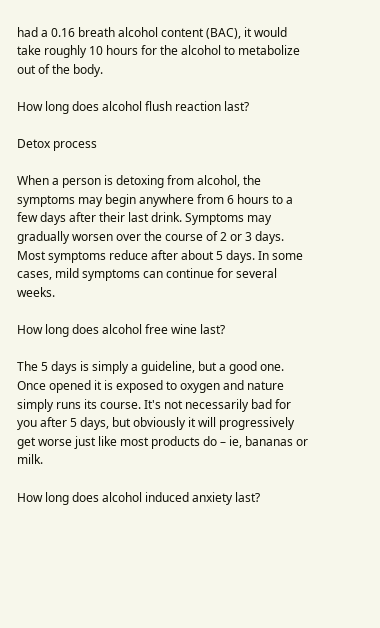had a 0.16 breath alcohol content (BAC), it would take roughly 10 hours for the alcohol to metabolize out of the body.

How long does alcohol flush reaction last?

Detox process

When a person is detoxing from alcohol, the symptoms may begin anywhere from 6 hours to a few days after their last drink. Symptoms may gradually worsen over the course of 2 or 3 days. Most symptoms reduce after about 5 days. In some cases, mild symptoms can continue for several weeks.

How long does alcohol free wine last?

The 5 days is simply a guideline, but a good one. Once opened it is exposed to oxygen and nature simply runs its course. It's not necessarily bad for you after 5 days, but obviously it will progressively get worse just like most products do – ie, bananas or milk.

How long does alcohol induced anxiety last?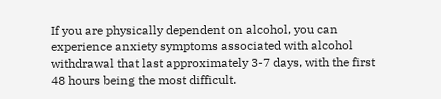If you are physically dependent on alcohol, you can experience anxiety symptoms associated with alcohol withdrawal that last approximately 3-7 days, with the first 48 hours being the most difficult.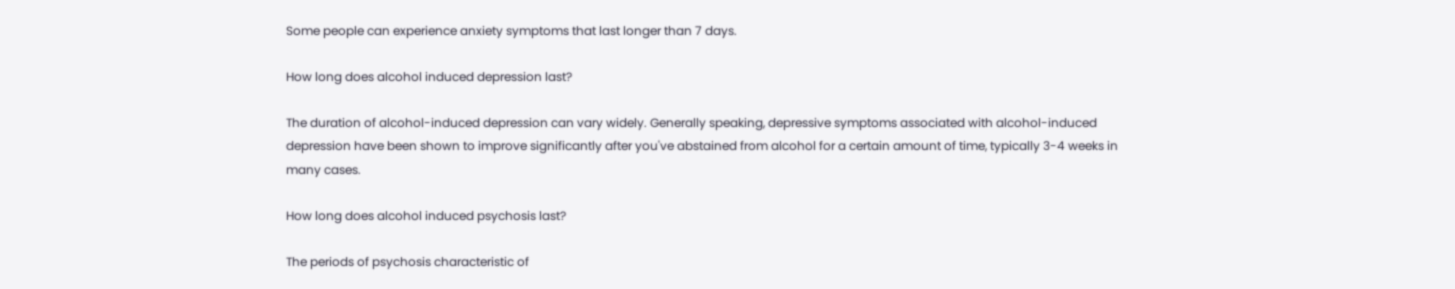Some people can experience anxiety symptoms that last longer than 7 days.

How long does alcohol induced depression last?

The duration of alcohol-induced depression can vary widely. Generally speaking, depressive symptoms associated with alcohol-induced depression have been shown to improve significantly after you've abstained from alcohol for a certain amount of time, typically 3-4 weeks in many cases.

How long does alcohol induced psychosis last?

The periods of psychosis characteristic of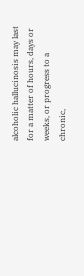alcoholic hallucinosis may last for a matter of hours, days or weeks, or progress to a chronic,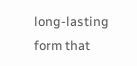long-lasting form that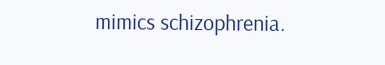mimics schizophrenia.